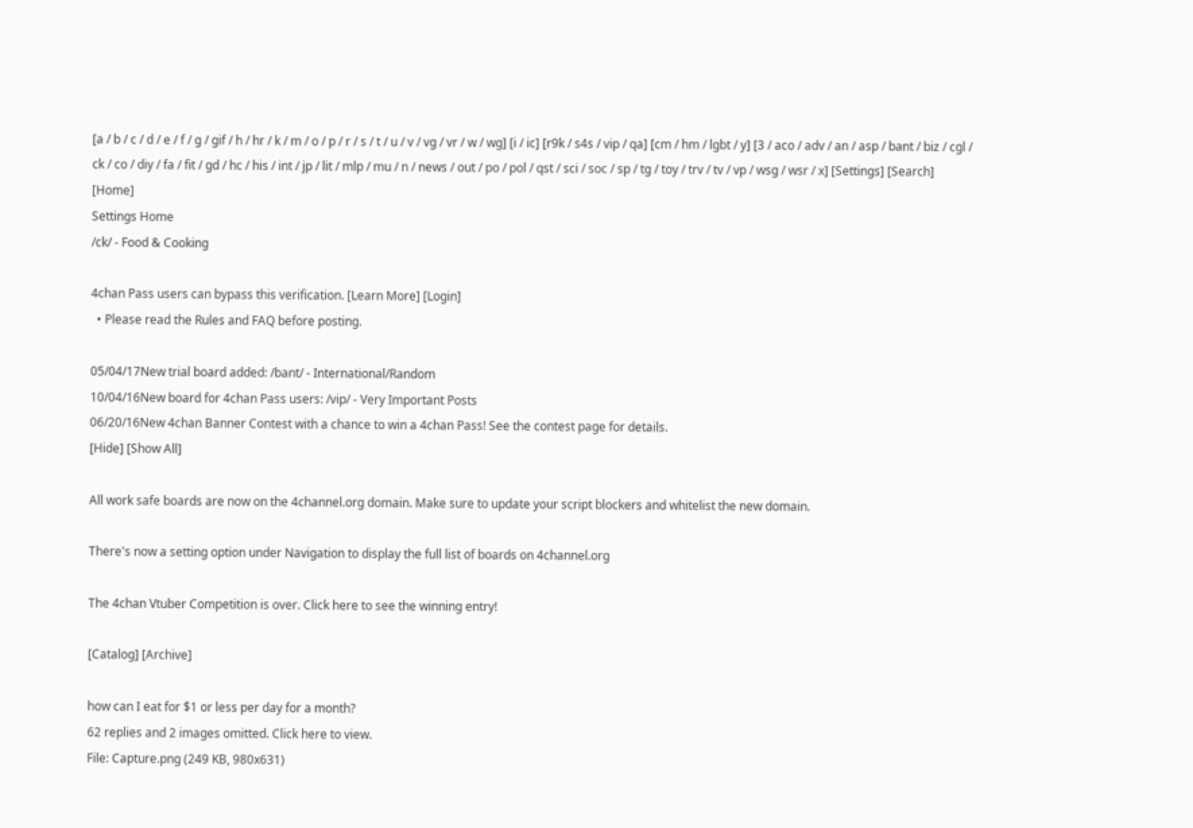[a / b / c / d / e / f / g / gif / h / hr / k / m / o / p / r / s / t / u / v / vg / vr / w / wg] [i / ic] [r9k / s4s / vip / qa] [cm / hm / lgbt / y] [3 / aco / adv / an / asp / bant / biz / cgl / ck / co / diy / fa / fit / gd / hc / his / int / jp / lit / mlp / mu / n / news / out / po / pol / qst / sci / soc / sp / tg / toy / trv / tv / vp / wsg / wsr / x] [Settings] [Search] [Home]
Settings Home
/ck/ - Food & Cooking

4chan Pass users can bypass this verification. [Learn More] [Login]
  • Please read the Rules and FAQ before posting.

05/04/17New trial board added: /bant/ - International/Random
10/04/16New board for 4chan Pass users: /vip/ - Very Important Posts
06/20/16New 4chan Banner Contest with a chance to win a 4chan Pass! See the contest page for details.
[Hide] [Show All]

All work safe boards are now on the 4channel.org domain. Make sure to update your script blockers and whitelist the new domain.

There's now a setting option under Navigation to display the full list of boards on 4channel.org

The 4chan Vtuber Competition is over. Click here to see the winning entry!

[Catalog] [Archive]

how can I eat for $1 or less per day for a month?
62 replies and 2 images omitted. Click here to view.
File: Capture.png (249 KB, 980x631)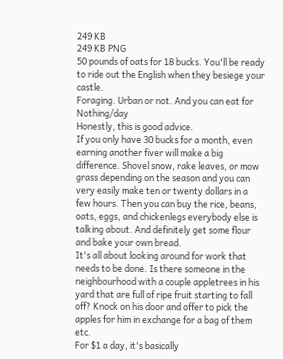249 KB
249 KB PNG
50 pounds of oats for 18 bucks. You'll be ready to ride out the English when they besiege your castle.
Foraging. Urban or not. And you can eat for Nothing/day
Honestly, this is good advice.
If you only have 30 bucks for a month, even earning another fiver will make a big difference. Shovel snow, rake leaves, or mow grass depending on the season and you can very easily make ten or twenty dollars in a few hours. Then you can buy the rice, beans, oats, eggs, and chickenlegs everybody else is talking about. And definitely get some flour and bake your own bread.
It's all about looking around for work that needs to be done. Is there someone in the neighbourhood with a couple appletrees in his yard that are full of ripe fruit starting to fall off? Knock on his door and offer to pick the apples for him in exchange for a bag of them etc.
For $1 a day, it's basically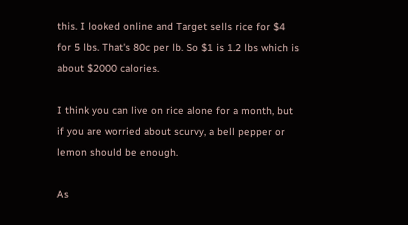this. I looked online and Target sells rice for $4 for 5 lbs. That's 80c per lb. So $1 is 1.2 lbs which is about $2000 calories.

I think you can live on rice alone for a month, but if you are worried about scurvy, a bell pepper or lemon should be enough.

As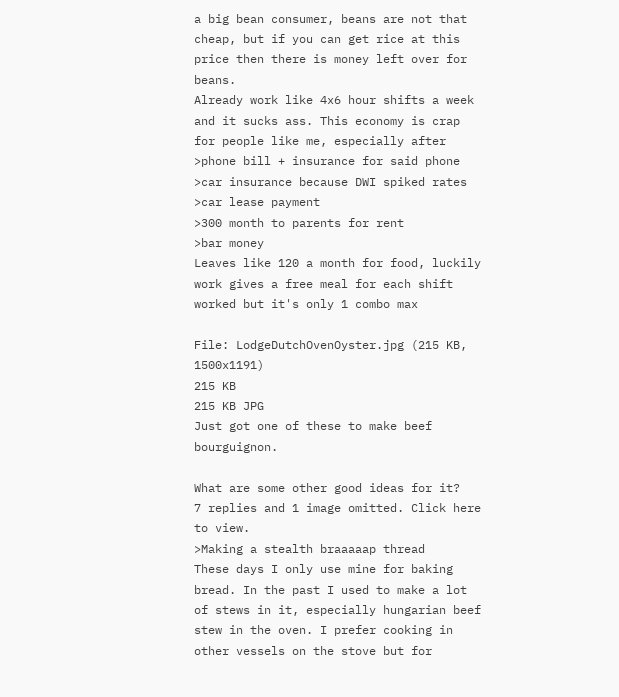a big bean consumer, beans are not that cheap, but if you can get rice at this price then there is money left over for beans.
Already work like 4x6 hour shifts a week and it sucks ass. This economy is crap for people like me, especially after
>phone bill + insurance for said phone
>car insurance because DWI spiked rates
>car lease payment
>300 month to parents for rent
>bar money
Leaves like 120 a month for food, luckily work gives a free meal for each shift worked but it's only 1 combo max

File: LodgeDutchOvenOyster.jpg (215 KB, 1500x1191)
215 KB
215 KB JPG
Just got one of these to make beef bourguignon.

What are some other good ideas for it?
7 replies and 1 image omitted. Click here to view.
>Making a stealth braaaaap thread
These days I only use mine for baking bread. In the past I used to make a lot of stews in it, especially hungarian beef stew in the oven. I prefer cooking in other vessels on the stove but for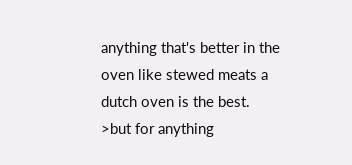anything that's better in the oven like stewed meats a dutch oven is the best.
>but for anything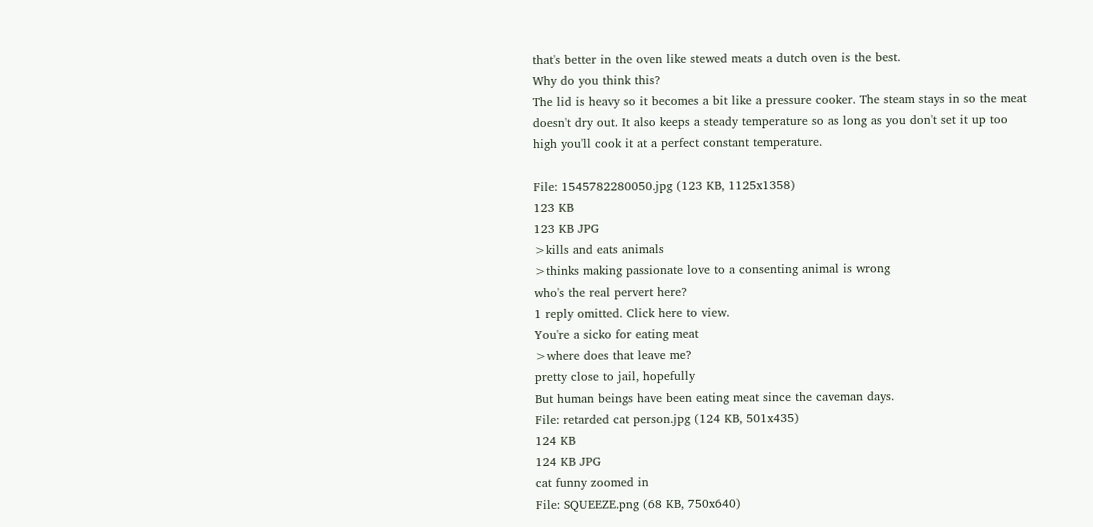that's better in the oven like stewed meats a dutch oven is the best.
Why do you think this?
The lid is heavy so it becomes a bit like a pressure cooker. The steam stays in so the meat doesn't dry out. It also keeps a steady temperature so as long as you don't set it up too high you'll cook it at a perfect constant temperature.

File: 1545782280050.jpg (123 KB, 1125x1358)
123 KB
123 KB JPG
>kills and eats animals
>thinks making passionate love to a consenting animal is wrong
who's the real pervert here?
1 reply omitted. Click here to view.
You're a sicko for eating meat
>where does that leave me?
pretty close to jail, hopefully
But human beings have been eating meat since the caveman days.
File: retarded cat person.jpg (124 KB, 501x435)
124 KB
124 KB JPG
cat funny zoomed in
File: SQUEEZE.png (68 KB, 750x640)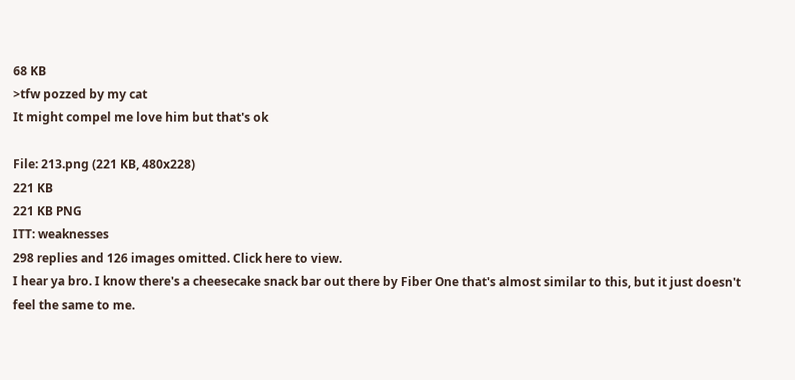68 KB
>tfw pozzed by my cat
It might compel me love him but that's ok

File: 213.png (221 KB, 480x228)
221 KB
221 KB PNG
ITT: weaknesses
298 replies and 126 images omitted. Click here to view.
I hear ya bro. I know there's a cheesecake snack bar out there by Fiber One that's almost similar to this, but it just doesn't feel the same to me.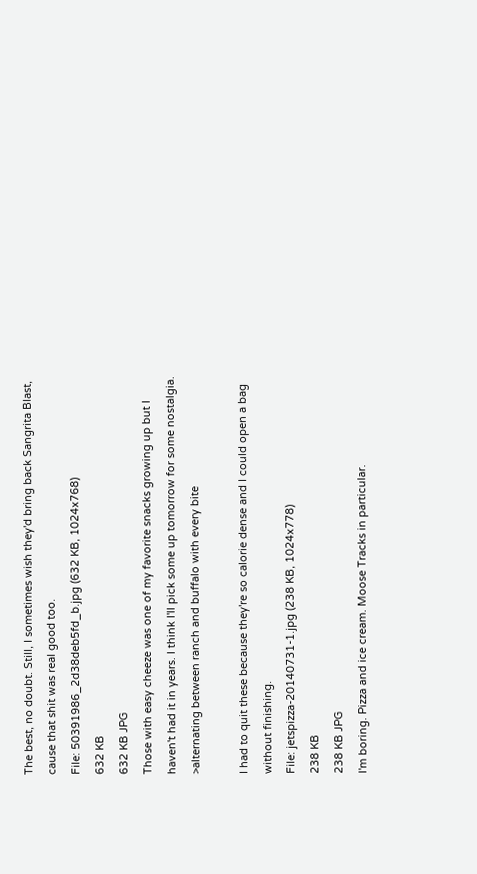The best, no doubt. Still, I sometimes wish they'd bring back Sangrita Blast, cause that shit was real good too.
File: 50391986_2d38deb5fd_b.jpg (632 KB, 1024x768)
632 KB
632 KB JPG
Those with easy cheeze was one of my favorite snacks growing up but I haven't had it in years. I think I'll pick some up tomorrow for some nostalgia.
>alternating between ranch and buffalo with every bite

I had to quit these because they're so calorie dense and I could open a bag without finishing.
File: jetspizza-20140731-1.jpg (238 KB, 1024x778)
238 KB
238 KB JPG
I'm boring. Pizza and ice cream. Moose Tracks in particular.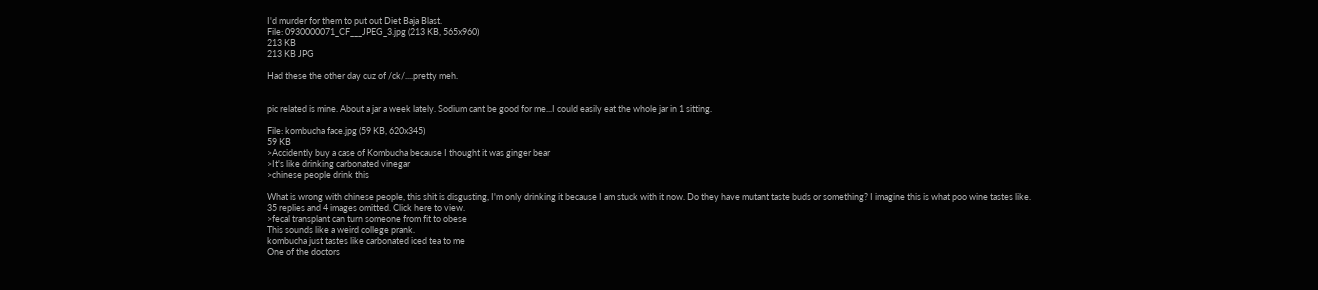I'd murder for them to put out Diet Baja Blast.
File: 0930000071_CF___JPEG_3.jpg (213 KB, 565x960)
213 KB
213 KB JPG

Had these the other day cuz of /ck/....pretty meh.


pic related is mine. About a jar a week lately. Sodium cant be good for me...I could easily eat the whole jar in 1 sitting.

File: kombucha face.jpg (59 KB, 620x345)
59 KB
>Accidently buy a case of Kombucha because I thought it was ginger bear
>It's like drinking carbonated vinegar
>chinese people drink this

What is wrong with chinese people, this shit is disgusting, I'm only drinking it because I am stuck with it now. Do they have mutant taste buds or something? I imagine this is what poo wine tastes like.
35 replies and 4 images omitted. Click here to view.
>fecal transplant can turn someone from fit to obese
This sounds like a weird college prank.
kombucha just tastes like carbonated iced tea to me
One of the doctors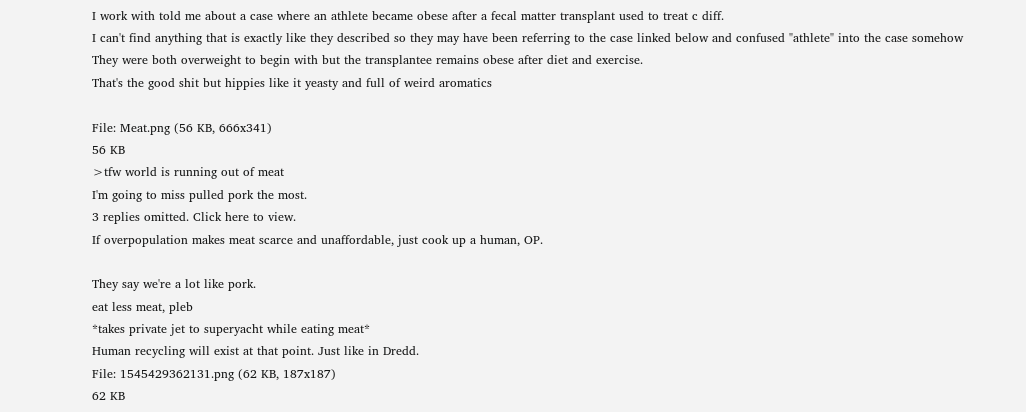I work with told me about a case where an athlete became obese after a fecal matter transplant used to treat c diff.
I can't find anything that is exactly like they described so they may have been referring to the case linked below and confused "athlete" into the case somehow
They were both overweight to begin with but the transplantee remains obese after diet and exercise.
That's the good shit but hippies like it yeasty and full of weird aromatics

File: Meat.png (56 KB, 666x341)
56 KB
>tfw world is running out of meat
I'm going to miss pulled pork the most.
3 replies omitted. Click here to view.
If overpopulation makes meat scarce and unaffordable, just cook up a human, OP.

They say we're a lot like pork.
eat less meat, pleb
*takes private jet to superyacht while eating meat*
Human recycling will exist at that point. Just like in Dredd.
File: 1545429362131.png (62 KB, 187x187)
62 KB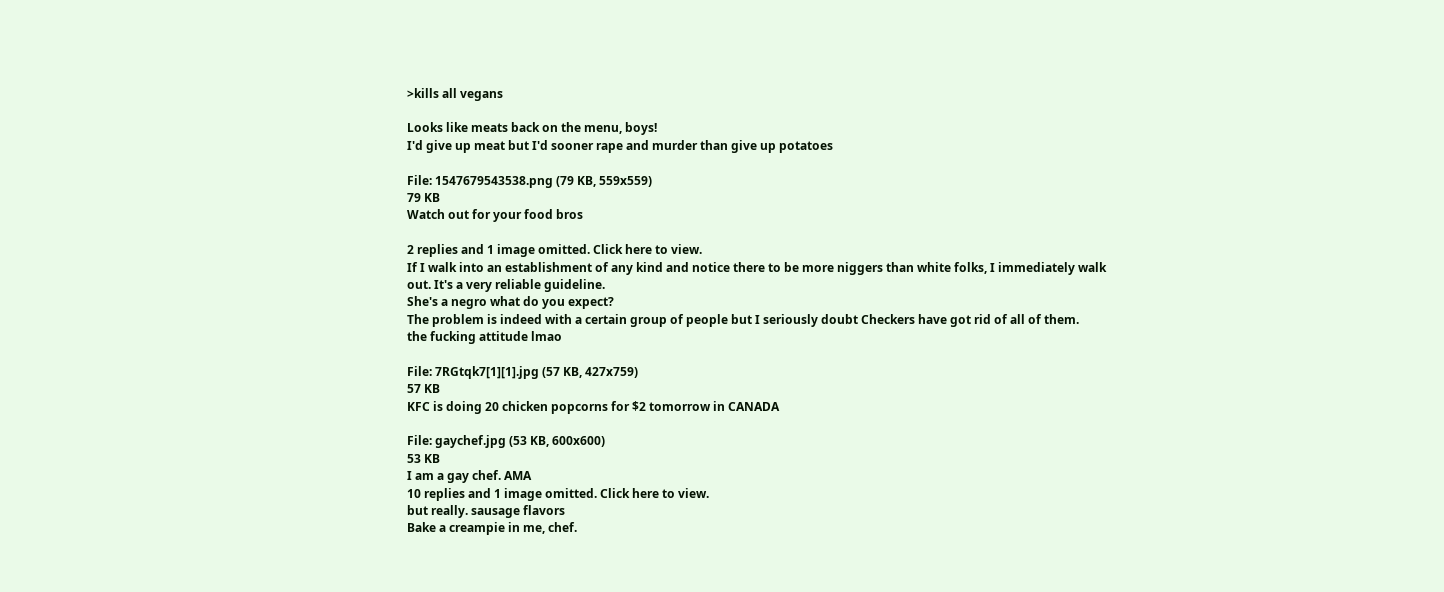>kills all vegans

Looks like meats back on the menu, boys!
I'd give up meat but I'd sooner rape and murder than give up potatoes

File: 1547679543538.png (79 KB, 559x559)
79 KB
Watch out for your food bros

2 replies and 1 image omitted. Click here to view.
If I walk into an establishment of any kind and notice there to be more niggers than white folks, I immediately walk out. It's a very reliable guideline.
She's a negro what do you expect?
The problem is indeed with a certain group of people but I seriously doubt Checkers have got rid of all of them.
the fucking attitude lmao

File: 7RGtqk7[1][1].jpg (57 KB, 427x759)
57 KB
KFC is doing 20 chicken popcorns for $2 tomorrow in CANADA

File: gaychef.jpg (53 KB, 600x600)
53 KB
I am a gay chef. AMA
10 replies and 1 image omitted. Click here to view.
but really. sausage flavors
Bake a creampie in me, chef.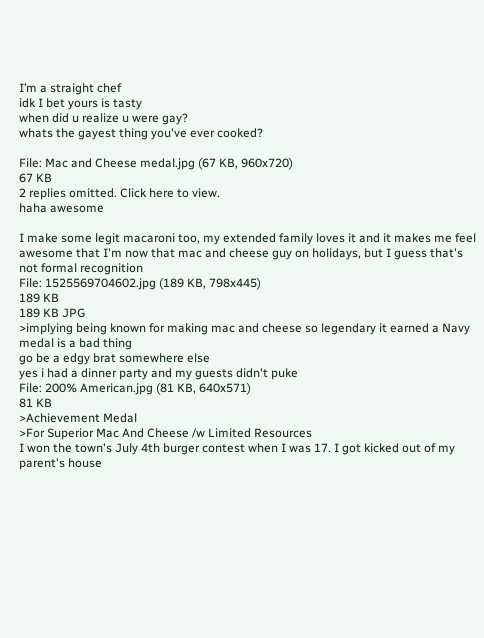I’m a straight chef
idk I bet yours is tasty
when did u realize u were gay?
whats the gayest thing you've ever cooked?

File: Mac and Cheese medal.jpg (67 KB, 960x720)
67 KB
2 replies omitted. Click here to view.
haha awesome

I make some legit macaroni too, my extended family loves it and it makes me feel awesome that I'm now that mac and cheese guy on holidays, but I guess that's not formal recognition
File: 1525569704602.jpg (189 KB, 798x445)
189 KB
189 KB JPG
>implying being known for making mac and cheese so legendary it earned a Navy medal is a bad thing
go be a edgy brat somewhere else
yes i had a dinner party and my guests didn't puke
File: 200% American.jpg (81 KB, 640x571)
81 KB
>Achievement Medal
>For Superior Mac And Cheese /w Limited Resources
I won the town's July 4th burger contest when I was 17. I got kicked out of my parent's house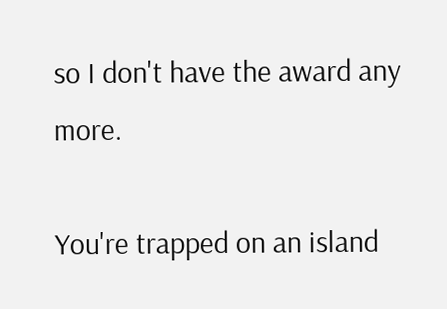so I don't have the award any more.

You're trapped on an island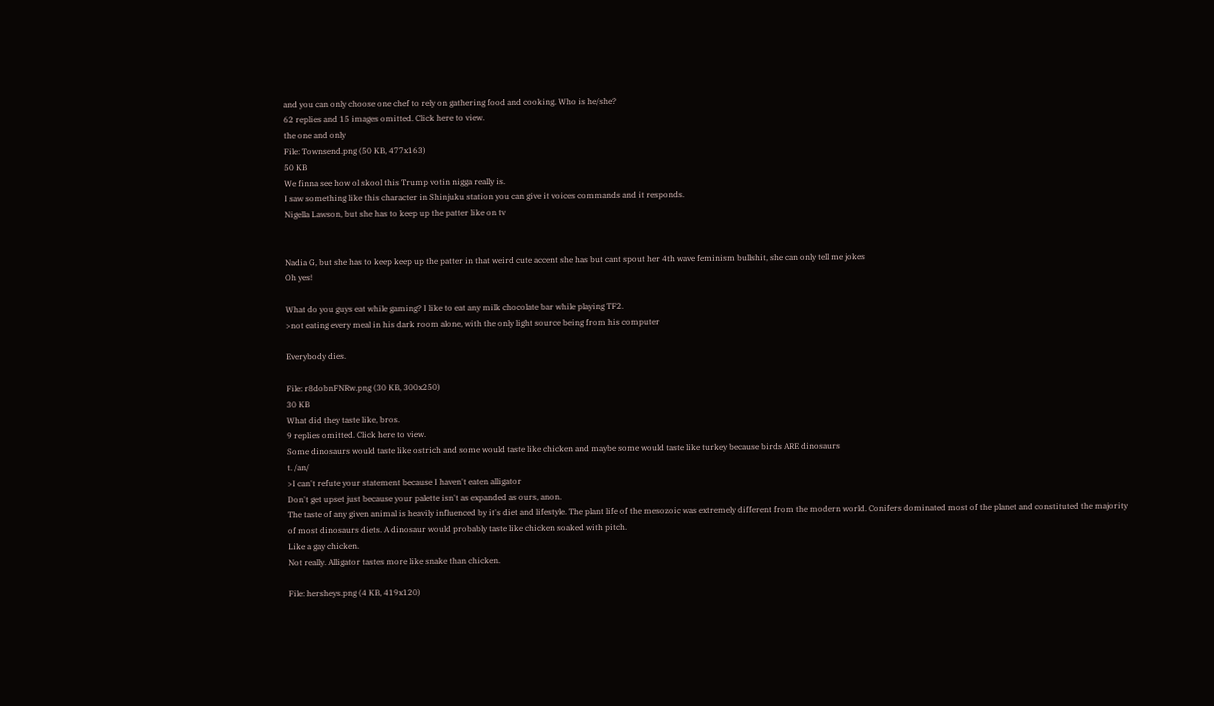and you can only choose one chef to rely on gathering food and cooking. Who is he/she?
62 replies and 15 images omitted. Click here to view.
the one and only
File: Townsend.png (50 KB, 477x163)
50 KB
We finna see how ol skool this Trump votin nigga really is.
I saw something like this character in Shinjuku station you can give it voices commands and it responds.
Nigella Lawson, but she has to keep up the patter like on tv


Nadia G, but she has to keep keep up the patter in that weird cute accent she has but cant spout her 4th wave feminism bullshit, she can only tell me jokes
Oh yes!

What do you guys eat while gaming? I like to eat any milk chocolate bar while playing TF2.
>not eating every meal in his dark room alone, with the only light source being from his computer

Everybody dies.

File: r8dobnFNRw.png (30 KB, 300x250)
30 KB
What did they taste like, bros.
9 replies omitted. Click here to view.
Some dinosaurs would taste like ostrich and some would taste like chicken and maybe some would taste like turkey because birds ARE dinosaurs
t. /an/
>I can't refute your statement because I haven't eaten alligator
Don't get upset just because your palette isn't as expanded as ours, anon.
The taste of any given animal is heavily influenced by it's diet and lifestyle. The plant life of the mesozoic was extremely different from the modern world. Conifers dominated most of the planet and constituted the majority of most dinosaurs diets. A dinosaur would probably taste like chicken soaked with pitch.
Like a gay chicken.
Not really. Alligator tastes more like snake than chicken.

File: hersheys.png (4 KB, 419x120)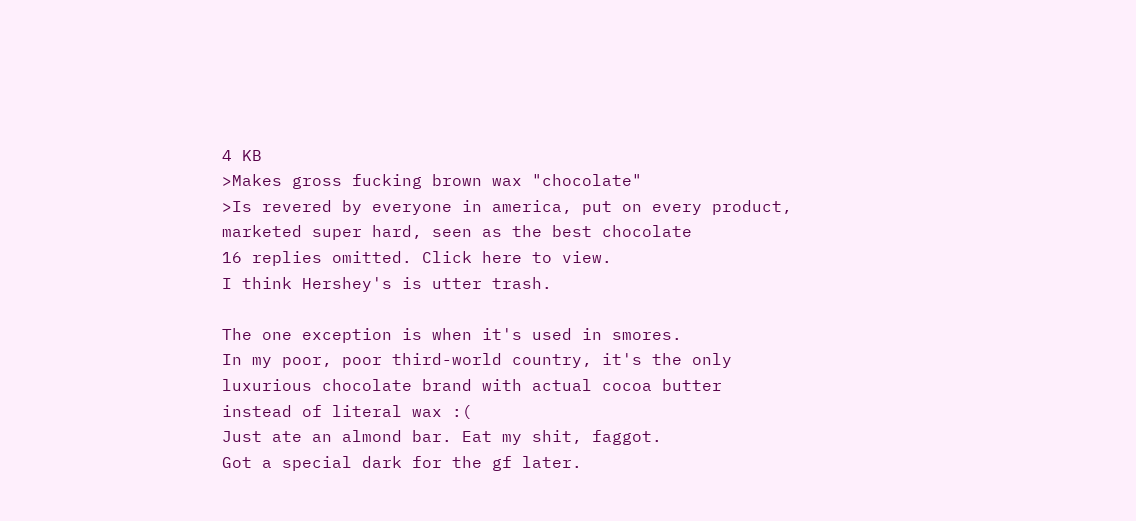4 KB
>Makes gross fucking brown wax "chocolate"
>Is revered by everyone in america, put on every product, marketed super hard, seen as the best chocolate
16 replies omitted. Click here to view.
I think Hershey's is utter trash.

The one exception is when it's used in smores.
In my poor, poor third-world country, it's the only luxurious chocolate brand with actual cocoa butter instead of literal wax :(
Just ate an almond bar. Eat my shit, faggot.
Got a special dark for the gf later.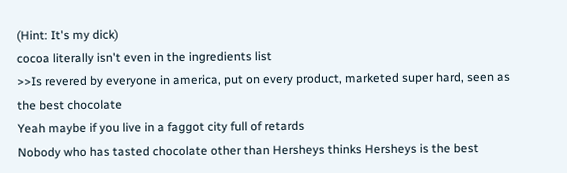(Hint: It's my dick)
cocoa literally isn't even in the ingredients list
>>Is revered by everyone in america, put on every product, marketed super hard, seen as the best chocolate
Yeah maybe if you live in a faggot city full of retards
Nobody who has tasted chocolate other than Hersheys thinks Hersheys is the best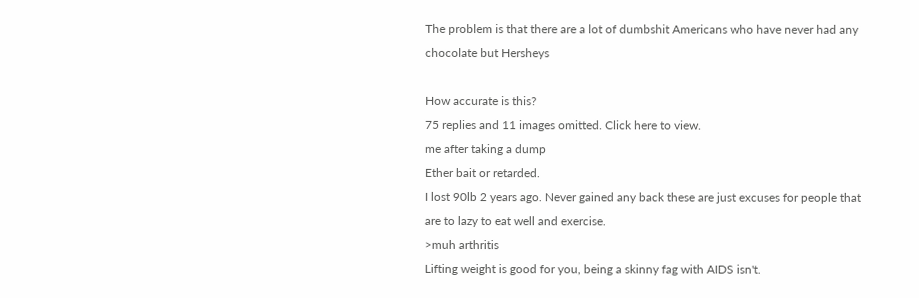The problem is that there are a lot of dumbshit Americans who have never had any chocolate but Hersheys

How accurate is this?
75 replies and 11 images omitted. Click here to view.
me after taking a dump
Ether bait or retarded.
I lost 90lb 2 years ago. Never gained any back these are just excuses for people that are to lazy to eat well and exercise.
>muh arthritis
Lifting weight is good for you, being a skinny fag with AIDS isn't.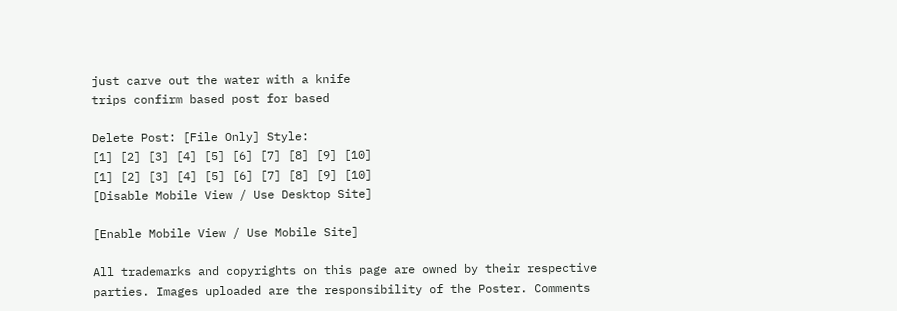just carve out the water with a knife
trips confirm based post for based

Delete Post: [File Only] Style:
[1] [2] [3] [4] [5] [6] [7] [8] [9] [10]
[1] [2] [3] [4] [5] [6] [7] [8] [9] [10]
[Disable Mobile View / Use Desktop Site]

[Enable Mobile View / Use Mobile Site]

All trademarks and copyrights on this page are owned by their respective parties. Images uploaded are the responsibility of the Poster. Comments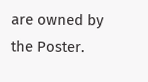are owned by the Poster.